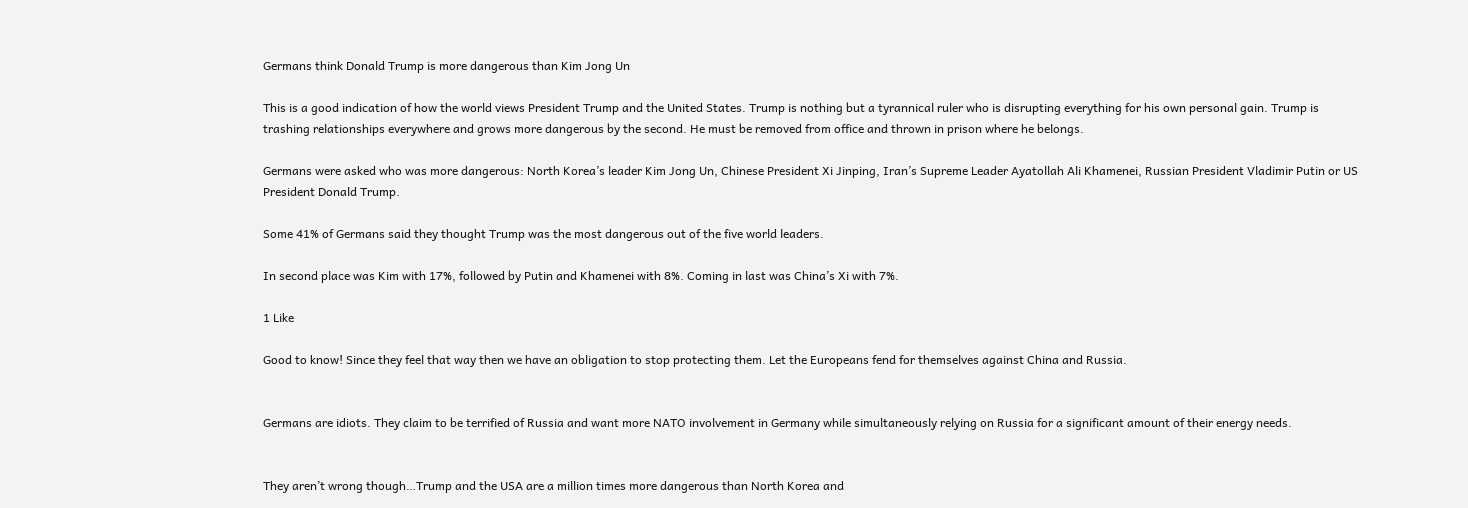Germans think Donald Trump is more dangerous than Kim Jong Un

This is a good indication of how the world views President Trump and the United States. Trump is nothing but a tyrannical ruler who is disrupting everything for his own personal gain. Trump is trashing relationships everywhere and grows more dangerous by the second. He must be removed from office and thrown in prison where he belongs.

Germans were asked who was more dangerous: North Korea’s leader Kim Jong Un, Chinese President Xi Jinping, Iran’s Supreme Leader Ayatollah Ali Khamenei, Russian President Vladimir Putin or US President Donald Trump.

Some 41% of Germans said they thought Trump was the most dangerous out of the five world leaders.

In second place was Kim with 17%, followed by Putin and Khamenei with 8%. Coming in last was China’s Xi with 7%.

1 Like

Good to know! Since they feel that way then we have an obligation to stop protecting them. Let the Europeans fend for themselves against China and Russia.


Germans are idiots. They claim to be terrified of Russia and want more NATO involvement in Germany while simultaneously relying on Russia for a significant amount of their energy needs.


They aren’t wrong though…Trump and the USA are a million times more dangerous than North Korea and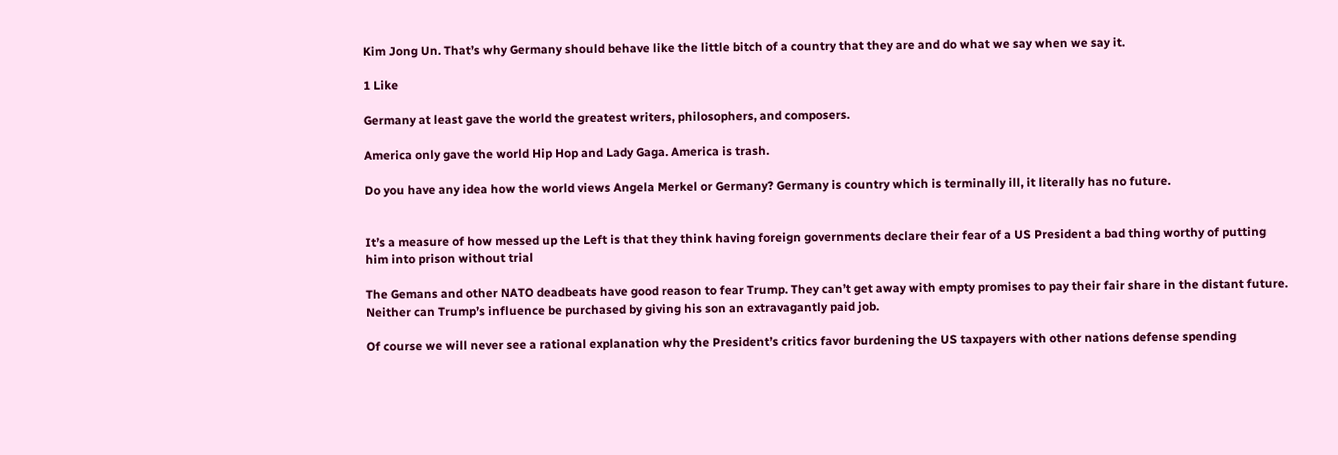Kim Jong Un. That’s why Germany should behave like the little bitch of a country that they are and do what we say when we say it.

1 Like

Germany at least gave the world the greatest writers, philosophers, and composers.

America only gave the world Hip Hop and Lady Gaga. America is trash.

Do you have any idea how the world views Angela Merkel or Germany? Germany is country which is terminally ill, it literally has no future.


It’s a measure of how messed up the Left is that they think having foreign governments declare their fear of a US President a bad thing worthy of putting him into prison without trial

The Gemans and other NATO deadbeats have good reason to fear Trump. They can’t get away with empty promises to pay their fair share in the distant future. Neither can Trump’s influence be purchased by giving his son an extravagantly paid job.

Of course we will never see a rational explanation why the President’s critics favor burdening the US taxpayers with other nations defense spending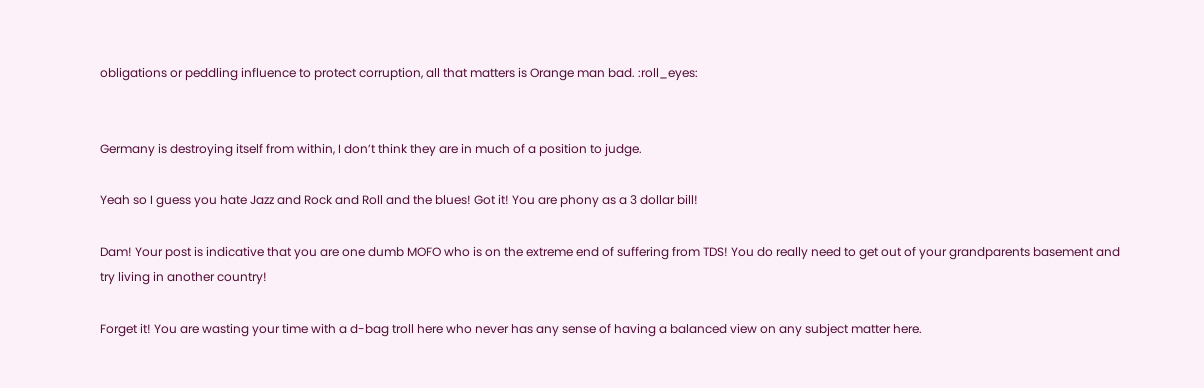obligations or peddling influence to protect corruption, all that matters is Orange man bad. :roll_eyes:


Germany is destroying itself from within, I don’t think they are in much of a position to judge.

Yeah so I guess you hate Jazz and Rock and Roll and the blues! Got it! You are phony as a 3 dollar bill!

Dam! Your post is indicative that you are one dumb MOFO who is on the extreme end of suffering from TDS! You do really need to get out of your grandparents basement and try living in another country!

Forget it! You are wasting your time with a d-bag troll here who never has any sense of having a balanced view on any subject matter here.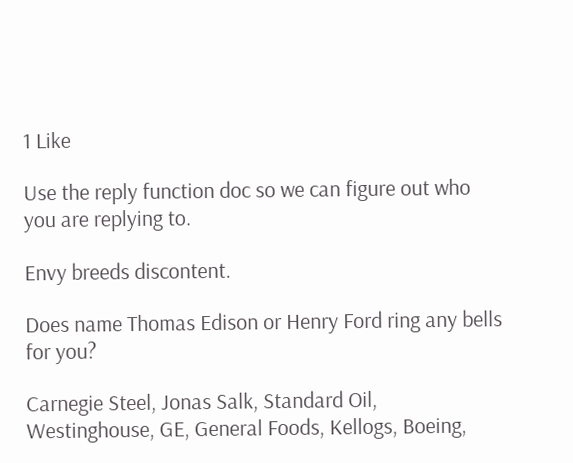1 Like

Use the reply function doc so we can figure out who you are replying to.

Envy breeds discontent.

Does name Thomas Edison or Henry Ford ring any bells for you?

Carnegie Steel, Jonas Salk, Standard Oil, Westinghouse, GE, General Foods, Kellogs, Boeing,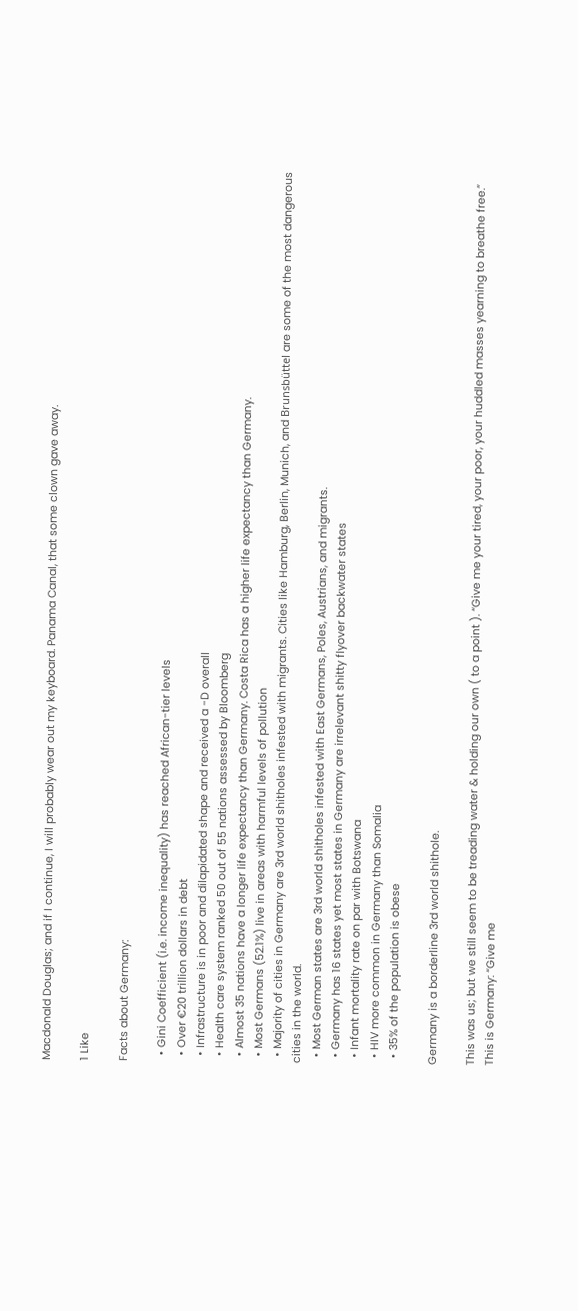Macdonald Douglas; and if I continue, I will probably wear out my keyboard. Panama Canal, that some clown gave away.

1 Like

Facts about Germany:

  • Gini Coefficient (i.e. income inequality) has reached African-tier levels
  • Over €20 trillion dollars in debt
  • Infrastructure is in poor and dilapidated shape and received a -D overall
  • Health care system ranked 50 out of 55 nations assessed by Bloomberg
  • Almost 35 nations have a longer life expectancy than Germany. Costa Rica has a higher life expectancy than Germany.
  • Most Germans (52.1%) live in areas with harmful levels of pollution
  • Majority of cities in Germany are 3rd world shitholes infested with migrants. Cities like Hamburg, Berlin, Munich, and Brunsbüttel are some of the most dangerous cities in the world.
  • Most German states are 3rd world shitholes infested with East Germans, Poles, Austrians, and migrants.
  • Germany has 16 states yet most states in Germany are irrelevant shitty flyover backwater states
  • Infant mortality rate on par with Botswana
  • HIV more common in Germany than Somalia
  • 35% of the population is obese

Germany is a borderline 3rd world shithole.

This was us; but we still seem to be treading water & holding our own ( to a point ). “Give me your tired, your poor, your huddled masses yearning to breathe free.” This is Germany: “Give me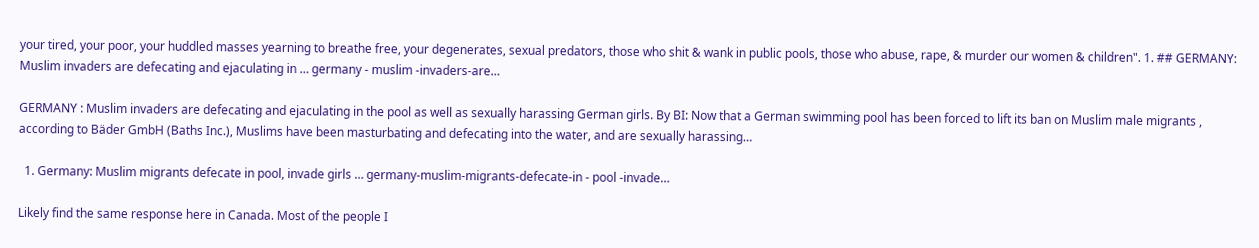your tired, your poor, your huddled masses yearning to breathe free, your degenerates, sexual predators, those who shit & wank in public pools, those who abuse, rape, & murder our women & children". 1. ## GERMANY: Muslim invaders are defecating and ejaculating in … germany - muslim -invaders-are…

GERMANY : Muslim invaders are defecating and ejaculating in the pool as well as sexually harassing German girls. By BI: Now that a German swimming pool has been forced to lift its ban on Muslim male migrants , according to Bäder GmbH (Baths Inc.), Muslims have been masturbating and defecating into the water, and are sexually harassing…

  1. Germany: Muslim migrants defecate in pool, invade girls … germany-muslim-migrants-defecate-in - pool -invade…

Likely find the same response here in Canada. Most of the people I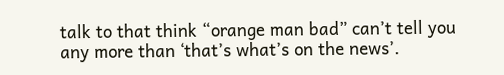talk to that think “orange man bad” can’t tell you any more than ‘that’s what’s on the news’.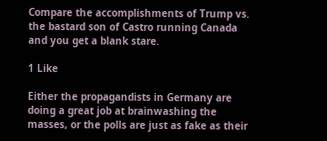Compare the accomplishments of Trump vs. the bastard son of Castro running Canada and you get a blank stare.

1 Like

Either the propagandists in Germany are doing a great job at brainwashing the masses, or the polls are just as fake as their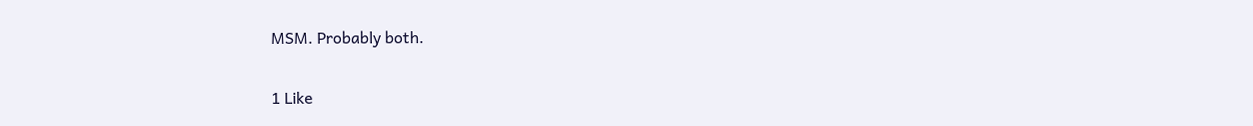MSM. Probably both.

1 Like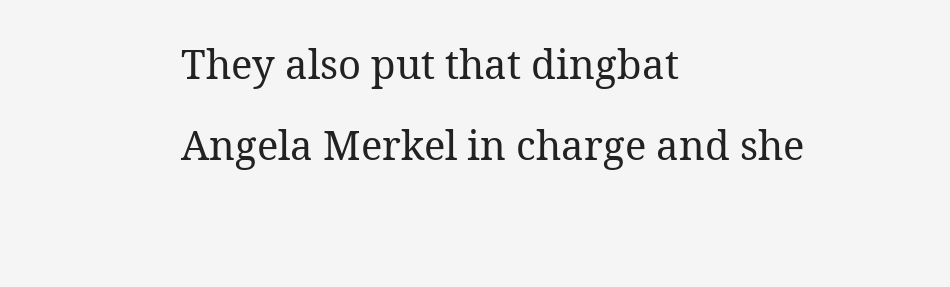They also put that dingbat Angela Merkel in charge and she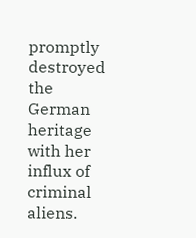promptly destroyed the German heritage with her influx of criminal aliens.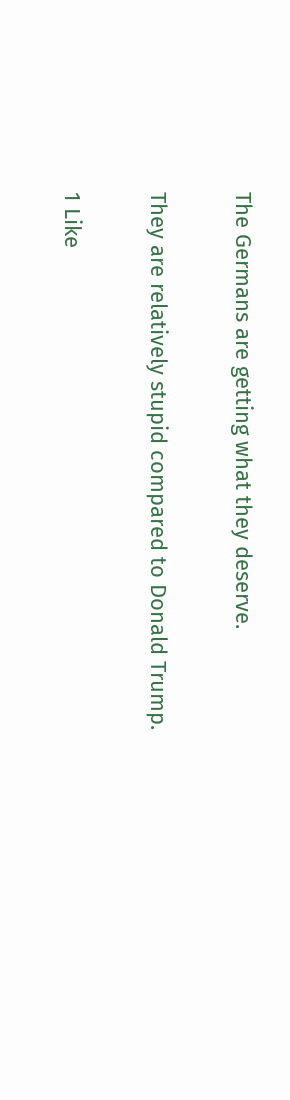The Germans are getting what they deserve.

They are relatively stupid compared to Donald Trump.

1 Like